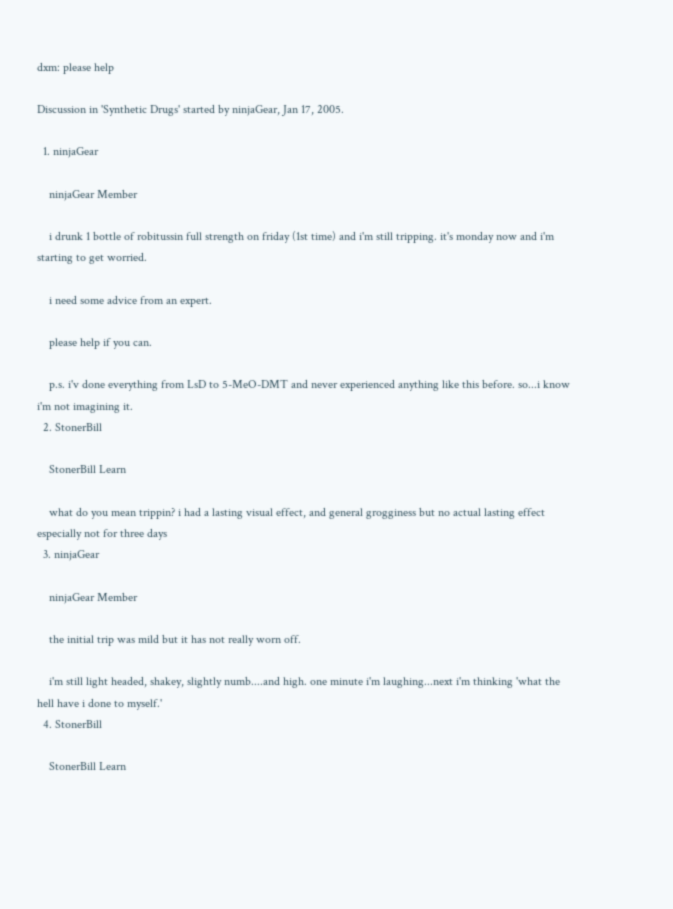dxm: please help

Discussion in 'Synthetic Drugs' started by ninjaGear, Jan 17, 2005.

  1. ninjaGear

    ninjaGear Member

    i drunk 1 bottle of robitussin full strength on friday (1st time) and i'm still tripping. it's monday now and i'm starting to get worried.

    i need some advice from an expert.

    please help if you can.

    p.s. i'v done everything from LsD to 5-MeO-DMT and never experienced anything like this before. so...i know i'm not imagining it.
  2. StonerBill

    StonerBill Learn

    what do you mean trippin? i had a lasting visual effect, and general grogginess but no actual lasting effect especially not for three days
  3. ninjaGear

    ninjaGear Member

    the initial trip was mild but it has not really worn off.

    i'm still light headed, shakey, slightly numb....and high. one minute i'm laughing...next i'm thinking 'what the hell have i done to myself.'
  4. StonerBill

    StonerBill Learn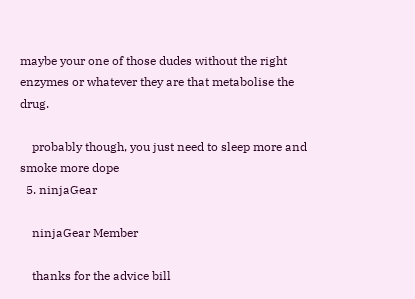maybe your one of those dudes without the right enzymes or whatever they are that metabolise the drug.

    probably though, you just need to sleep more and smoke more dope
  5. ninjaGear

    ninjaGear Member

    thanks for the advice bill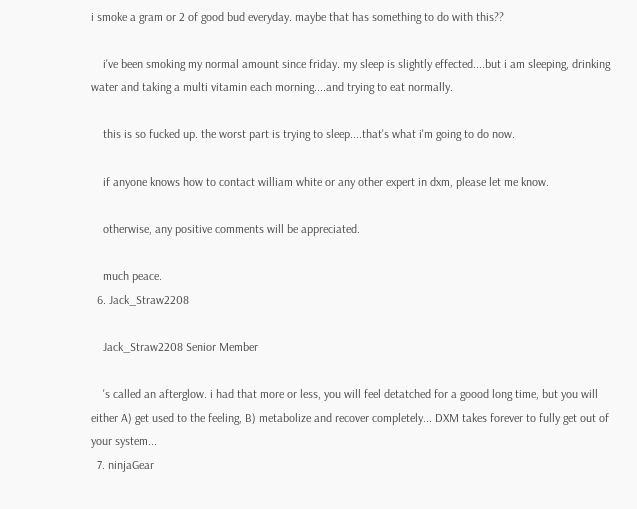i smoke a gram or 2 of good bud everyday. maybe that has something to do with this??

    i've been smoking my normal amount since friday. my sleep is slightly effected....but i am sleeping, drinking water and taking a multi vitamin each morning....and trying to eat normally.

    this is so fucked up. the worst part is trying to sleep....that's what i'm going to do now.

    if anyone knows how to contact william white or any other expert in dxm, please let me know.

    otherwise, any positive comments will be appreciated.

    much peace.
  6. Jack_Straw2208

    Jack_Straw2208 Senior Member

    's called an afterglow. i had that more or less, you will feel detatched for a goood long time, but you will either A) get used to the feeling, B) metabolize and recover completely... DXM takes forever to fully get out of your system...
  7. ninjaGear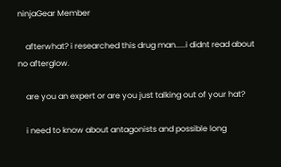ninjaGear Member

    afterwhat? i researched this drug man.....i didnt read about no afterglow.

    are you an expert or are you just talking out of your hat?

    i need to know about antagonists and possible long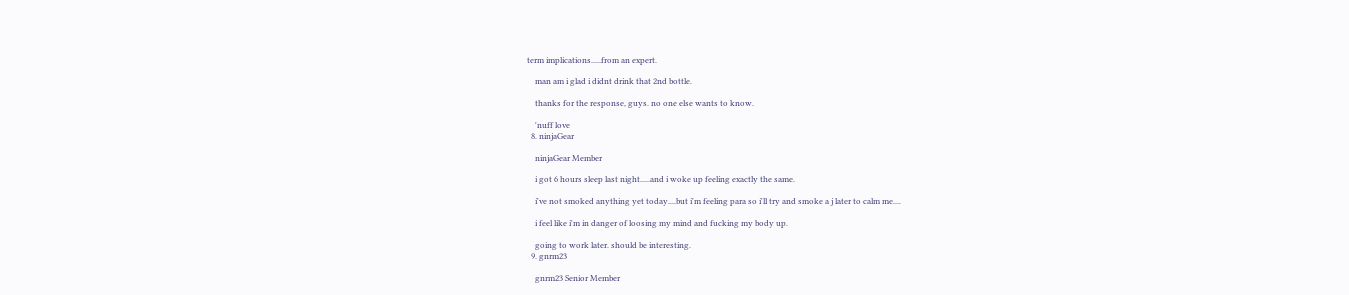term implications.....from an expert.

    man am i glad i didnt drink that 2nd bottle.

    thanks for the response, guys. no one else wants to know.

    'nuff love
  8. ninjaGear

    ninjaGear Member

    i got 6 hours sleep last night.....and i woke up feeling exactly the same.

    i've not smoked anything yet today....but i'm feeling para so i'll try and smoke a j later to calm me....

    i feel like i'm in danger of loosing my mind and fucking my body up.

    going to work later. should be interesting.
  9. gnrm23

    gnrm23 Senior Member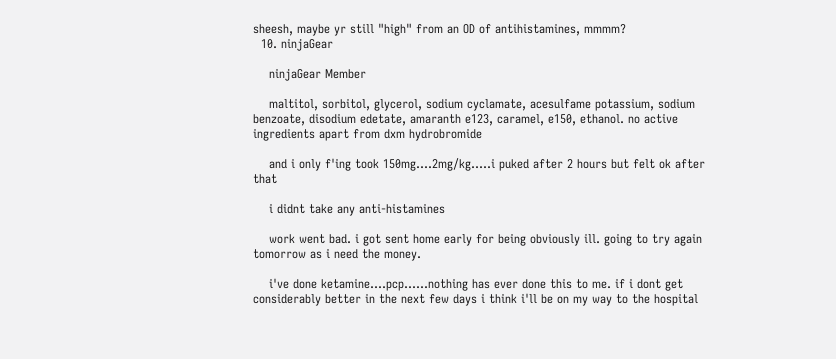sheesh, maybe yr still "high" from an OD of antihistamines, mmmm?
  10. ninjaGear

    ninjaGear Member

    maltitol, sorbitol, glycerol, sodium cyclamate, acesulfame potassium, sodium benzoate, disodium edetate, amaranth e123, caramel, e150, ethanol. no active ingredients apart from dxm hydrobromide

    and i only f'ing took 150mg....2mg/kg.....i puked after 2 hours but felt ok after that

    i didnt take any anti-histamines

    work went bad. i got sent home early for being obviously ill. going to try again tomorrow as i need the money.

    i've done ketamine....pcp......nothing has ever done this to me. if i dont get considerably better in the next few days i think i'll be on my way to the hospital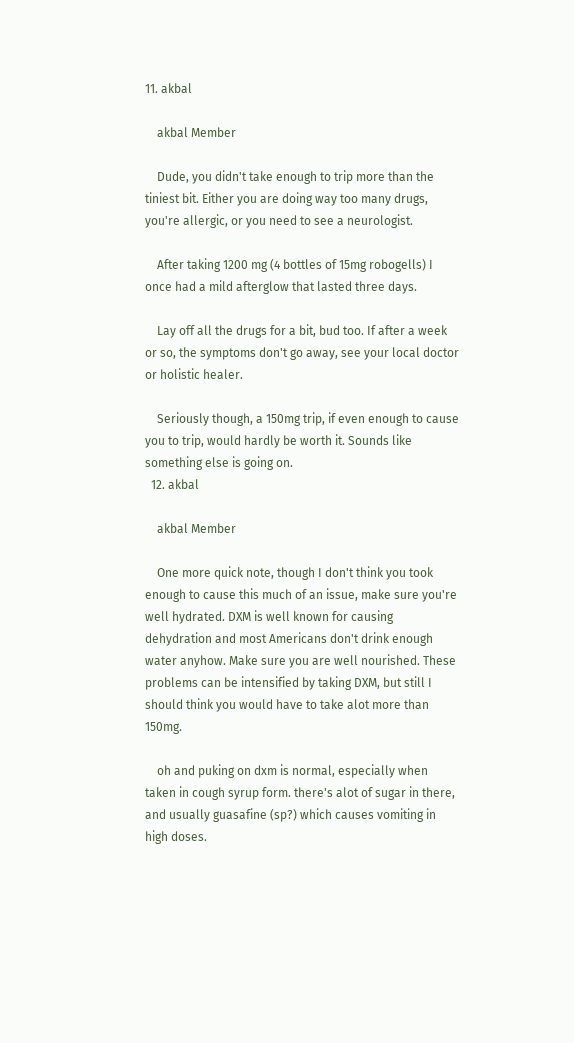11. akbal

    akbal Member

    Dude, you didn't take enough to trip more than the tiniest bit. Either you are doing way too many drugs, you're allergic, or you need to see a neurologist.

    After taking 1200 mg (4 bottles of 15mg robogells) I once had a mild afterglow that lasted three days.

    Lay off all the drugs for a bit, bud too. If after a week or so, the symptoms don't go away, see your local doctor or holistic healer.

    Seriously though, a 150mg trip, if even enough to cause you to trip, would hardly be worth it. Sounds like something else is going on.
  12. akbal

    akbal Member

    One more quick note, though I don't think you took enough to cause this much of an issue, make sure you're well hydrated. DXM is well known for causing dehydration and most Americans don't drink enough water anyhow. Make sure you are well nourished. These problems can be intensified by taking DXM, but still I should think you would have to take alot more than 150mg.

    oh and puking on dxm is normal, especially when taken in cough syrup form. there's alot of sugar in there, and usually guasafine (sp?) which causes vomiting in high doses.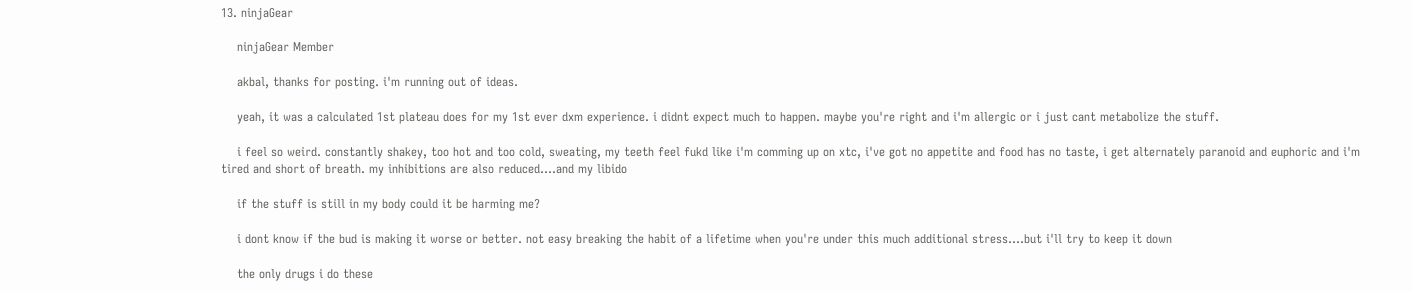13. ninjaGear

    ninjaGear Member

    akbal, thanks for posting. i'm running out of ideas.

    yeah, it was a calculated 1st plateau does for my 1st ever dxm experience. i didnt expect much to happen. maybe you're right and i'm allergic or i just cant metabolize the stuff.

    i feel so weird. constantly shakey, too hot and too cold, sweating, my teeth feel fukd like i'm comming up on xtc, i've got no appetite and food has no taste, i get alternately paranoid and euphoric and i'm tired and short of breath. my inhibitions are also reduced....and my libido

    if the stuff is still in my body could it be harming me?

    i dont know if the bud is making it worse or better. not easy breaking the habit of a lifetime when you're under this much additional stress....but i'll try to keep it down

    the only drugs i do these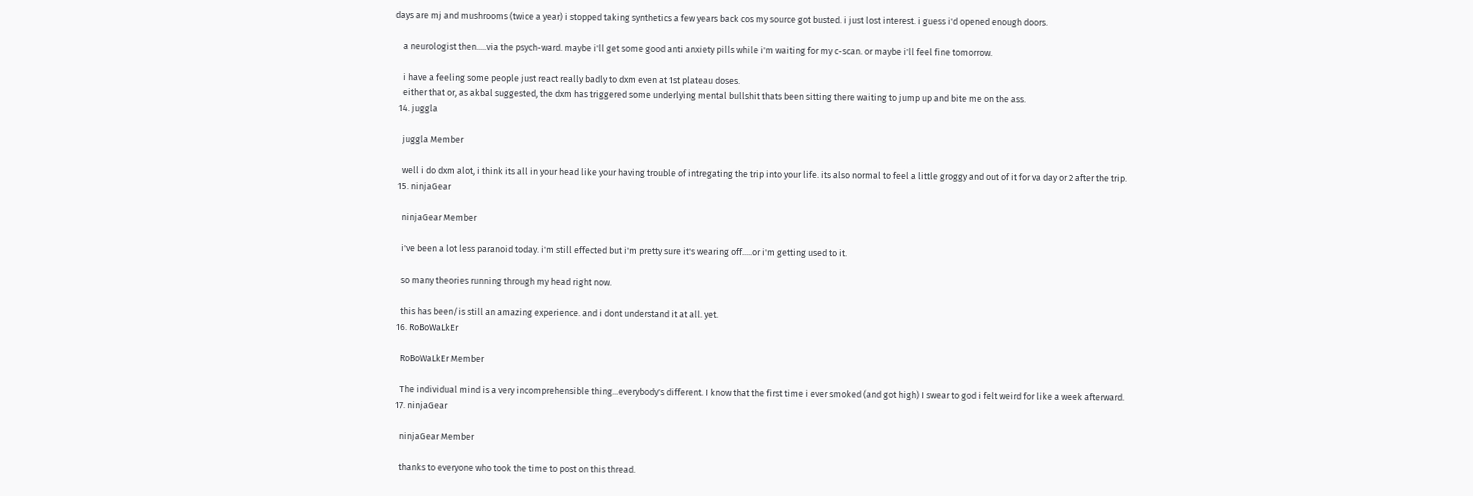days are mj and mushrooms (twice a year) i stopped taking synthetics a few years back cos my source got busted. i just lost interest. i guess i'd opened enough doors.

    a neurologist then.....via the psych-ward. maybe i'll get some good anti anxiety pills while i'm waiting for my c-scan. or maybe i'll feel fine tomorrow.

    i have a feeling some people just react really badly to dxm even at 1st plateau doses.
    either that or, as akbal suggested, the dxm has triggered some underlying mental bullshit thats been sitting there waiting to jump up and bite me on the ass.
  14. juggla

    juggla Member

    well i do dxm alot, i think its all in your head like your having trouble of intregating the trip into your life. its also normal to feel a little groggy and out of it for va day or 2 after the trip.
  15. ninjaGear

    ninjaGear Member

    i've been a lot less paranoid today. i'm still effected but i'm pretty sure it's wearing off.....or i'm getting used to it.

    so many theories running through my head right now.

    this has been/is still an amazing experience. and i dont understand it at all. yet.
  16. RoBoWaLkEr

    RoBoWaLkEr Member

    The individual mind is a very incomprehensible thing...everybody's different. I know that the first time i ever smoked (and got high) I swear to god i felt weird for like a week afterward.
  17. ninjaGear

    ninjaGear Member

    thanks to everyone who took the time to post on this thread.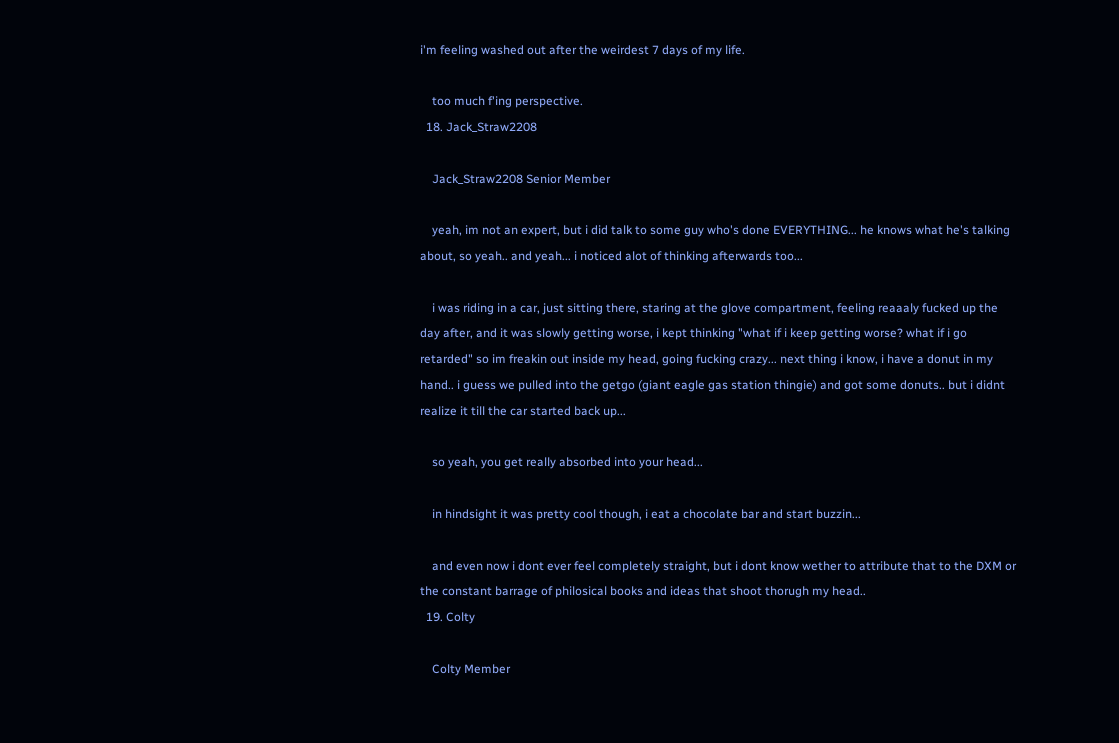i'm feeling washed out after the weirdest 7 days of my life.

    too much f'ing perspective.
  18. Jack_Straw2208

    Jack_Straw2208 Senior Member

    yeah, im not an expert, but i did talk to some guy who's done EVERYTHING... he knows what he's talking about, so yeah.. and yeah... i noticed alot of thinking afterwards too...

    i was riding in a car, just sitting there, staring at the glove compartment, feeling reaaaly fucked up the day after, and it was slowly getting worse, i kept thinking "what if i keep getting worse? what if i go retarded" so im freakin out inside my head, going fucking crazy... next thing i know, i have a donut in my hand.. i guess we pulled into the getgo (giant eagle gas station thingie) and got some donuts.. but i didnt realize it till the car started back up...

    so yeah, you get really absorbed into your head...

    in hindsight it was pretty cool though, i eat a chocolate bar and start buzzin...

    and even now i dont ever feel completely straight, but i dont know wether to attribute that to the DXM or the constant barrage of philosical books and ideas that shoot thorugh my head..
  19. Colty

    Colty Member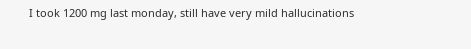I took 1200 mg last monday, still have very mild hallucinations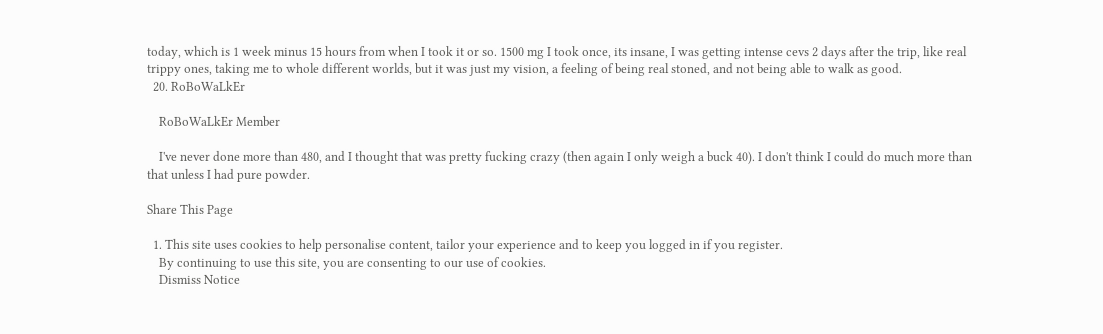today, which is 1 week minus 15 hours from when I took it or so. 1500 mg I took once, its insane, I was getting intense cevs 2 days after the trip, like real trippy ones, taking me to whole different worlds, but it was just my vision, a feeling of being real stoned, and not being able to walk as good.
  20. RoBoWaLkEr

    RoBoWaLkEr Member

    I've never done more than 480, and I thought that was pretty fucking crazy (then again I only weigh a buck 40). I don't think I could do much more than that unless I had pure powder.

Share This Page

  1. This site uses cookies to help personalise content, tailor your experience and to keep you logged in if you register.
    By continuing to use this site, you are consenting to our use of cookies.
    Dismiss Notice